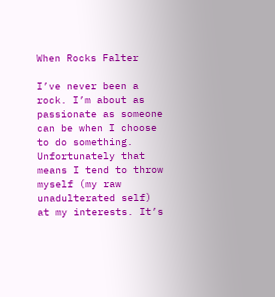When Rocks Falter

I’ve never been a rock. I’m about as passionate as someone can be when I choose to do something. Unfortunately that means I tend to throw myself (my raw unadulterated self) at my interests. It’s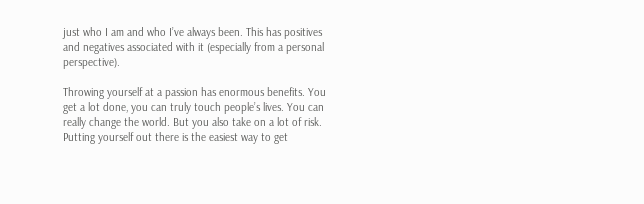just who I am and who I’ve always been. This has positives and negatives associated with it (especially from a personal perspective).

Throwing yourself at a passion has enormous benefits. You get a lot done, you can truly touch people’s lives. You can really change the world. But you also take on a lot of risk. Putting yourself out there is the easiest way to get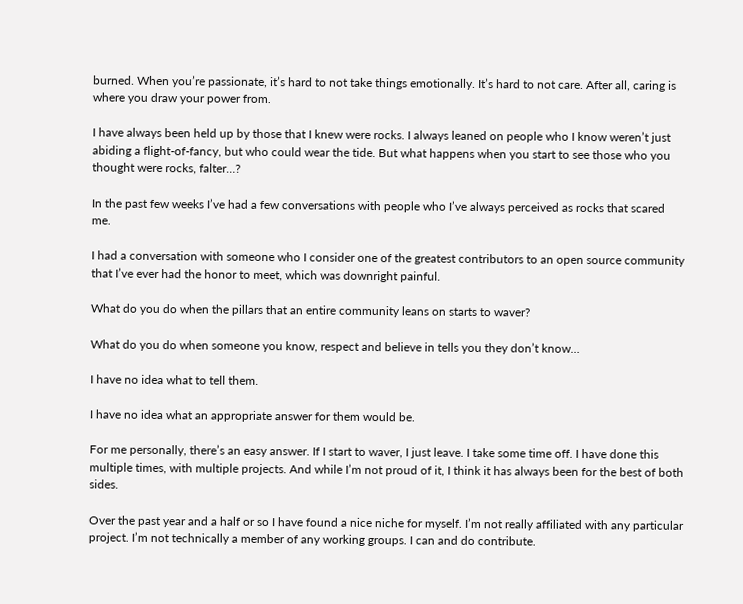burned. When you’re passionate, it’s hard to not take things emotionally. It’s hard to not care. After all, caring is where you draw your power from.

I have always been held up by those that I knew were rocks. I always leaned on people who I know weren’t just abiding a flight-of-fancy, but who could wear the tide. But what happens when you start to see those who you thought were rocks, falter…?

In the past few weeks I’ve had a few conversations with people who I’ve always perceived as rocks that scared me.

I had a conversation with someone who I consider one of the greatest contributors to an open source community that I’ve ever had the honor to meet, which was downright painful.

What do you do when the pillars that an entire community leans on starts to waver?

What do you do when someone you know, respect and believe in tells you they don’t know…

I have no idea what to tell them.

I have no idea what an appropriate answer for them would be.

For me personally, there’s an easy answer. If I start to waver, I just leave. I take some time off. I have done this multiple times, with multiple projects. And while I’m not proud of it, I think it has always been for the best of both sides.

Over the past year and a half or so I have found a nice niche for myself. I’m not really affiliated with any particular project. I’m not technically a member of any working groups. I can and do contribute.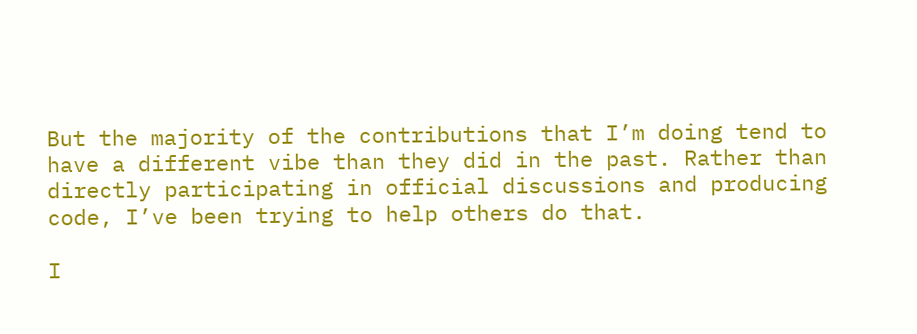But the majority of the contributions that I’m doing tend to have a different vibe than they did in the past. Rather than directly participating in official discussions and producing code, I’ve been trying to help others do that.

I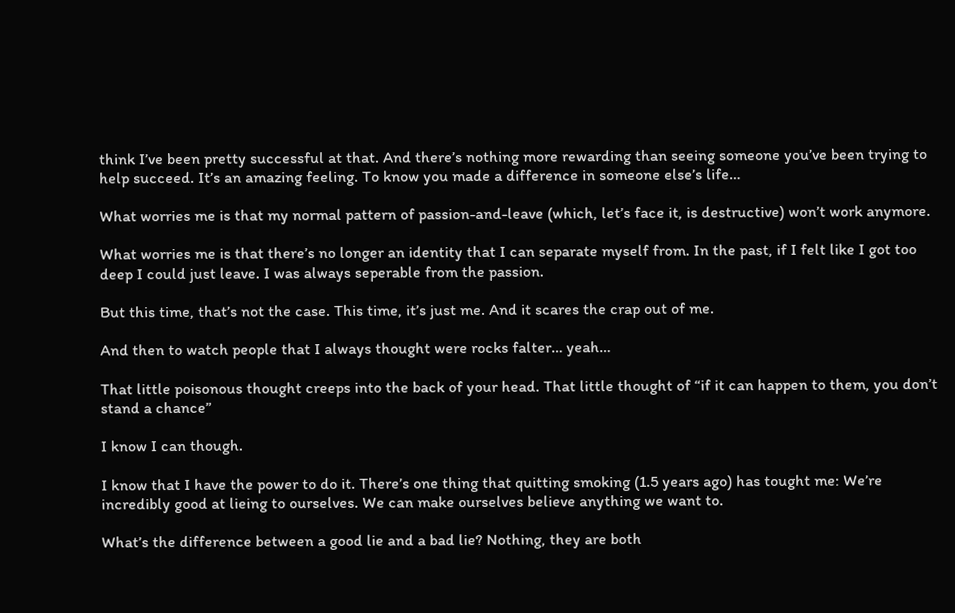think I’ve been pretty successful at that. And there’s nothing more rewarding than seeing someone you’ve been trying to help succeed. It’s an amazing feeling. To know you made a difference in someone else’s life…

What worries me is that my normal pattern of passion-and-leave (which, let’s face it, is destructive) won’t work anymore.

What worries me is that there’s no longer an identity that I can separate myself from. In the past, if I felt like I got too deep I could just leave. I was always seperable from the passion.

But this time, that’s not the case. This time, it’s just me. And it scares the crap out of me.

And then to watch people that I always thought were rocks falter… yeah…

That little poisonous thought creeps into the back of your head. That little thought of “if it can happen to them, you don’t stand a chance”

I know I can though.

I know that I have the power to do it. There’s one thing that quitting smoking (1.5 years ago) has tought me: We’re incredibly good at lieing to ourselves. We can make ourselves believe anything we want to.

What’s the difference between a good lie and a bad lie? Nothing, they are both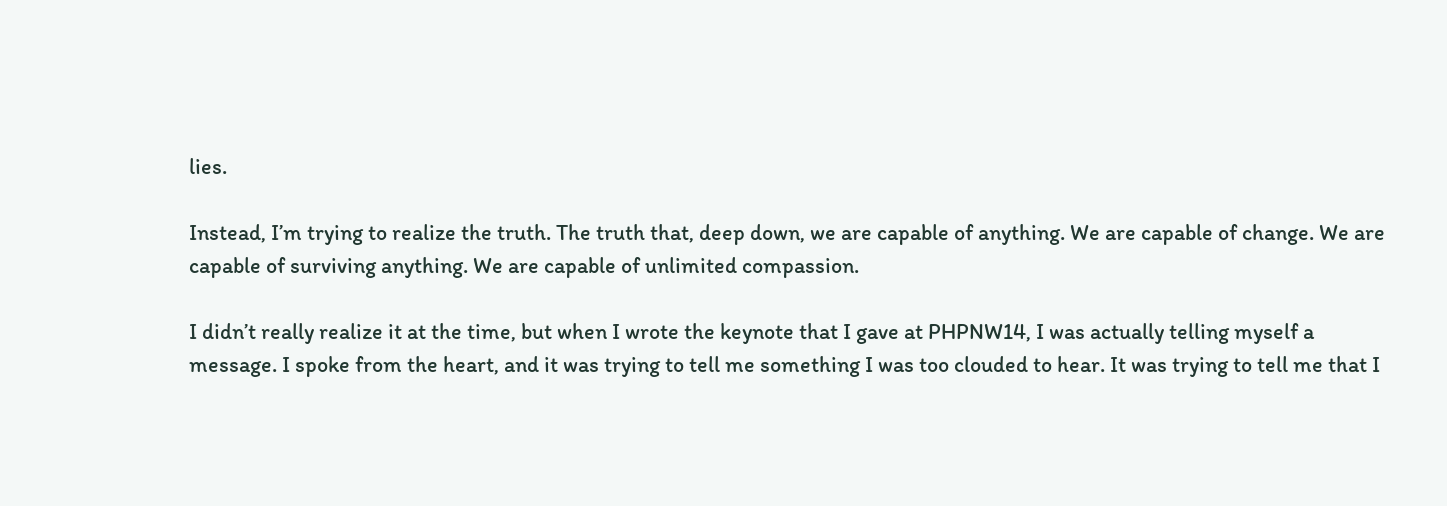lies.

Instead, I’m trying to realize the truth. The truth that, deep down, we are capable of anything. We are capable of change. We are capable of surviving anything. We are capable of unlimited compassion.

I didn’t really realize it at the time, but when I wrote the keynote that I gave at PHPNW14, I was actually telling myself a message. I spoke from the heart, and it was trying to tell me something I was too clouded to hear. It was trying to tell me that I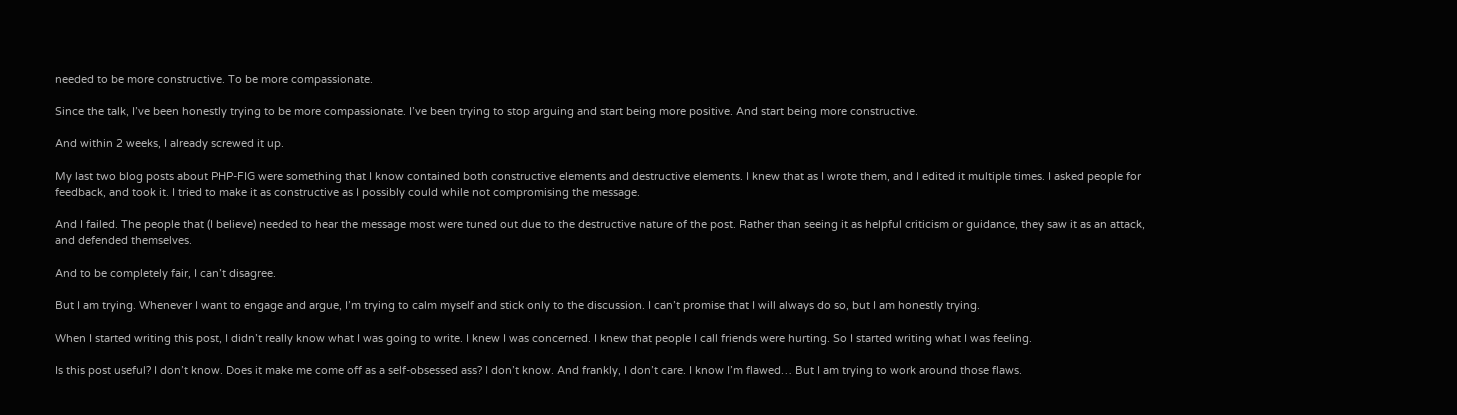needed to be more constructive. To be more compassionate.

Since the talk, I’ve been honestly trying to be more compassionate. I’ve been trying to stop arguing and start being more positive. And start being more constructive.

And within 2 weeks, I already screwed it up.

My last two blog posts about PHP-FIG were something that I know contained both constructive elements and destructive elements. I knew that as I wrote them, and I edited it multiple times. I asked people for feedback, and took it. I tried to make it as constructive as I possibly could while not compromising the message.

And I failed. The people that (I believe) needed to hear the message most were tuned out due to the destructive nature of the post. Rather than seeing it as helpful criticism or guidance, they saw it as an attack, and defended themselves.

And to be completely fair, I can’t disagree.

But I am trying. Whenever I want to engage and argue, I’m trying to calm myself and stick only to the discussion. I can’t promise that I will always do so, but I am honestly trying.

When I started writing this post, I didn’t really know what I was going to write. I knew I was concerned. I knew that people I call friends were hurting. So I started writing what I was feeling.

Is this post useful? I don’t know. Does it make me come off as a self-obsessed ass? I don’t know. And frankly, I don’t care. I know I’m flawed… But I am trying to work around those flaws.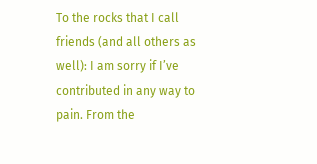To the rocks that I call friends (and all others as well): I am sorry if I’ve contributed in any way to pain. From the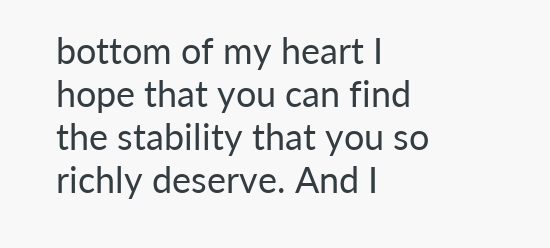bottom of my heart I hope that you can find the stability that you so richly deserve. And I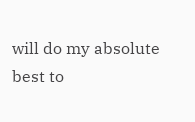will do my absolute best to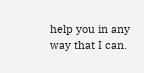help you in any way that I can.